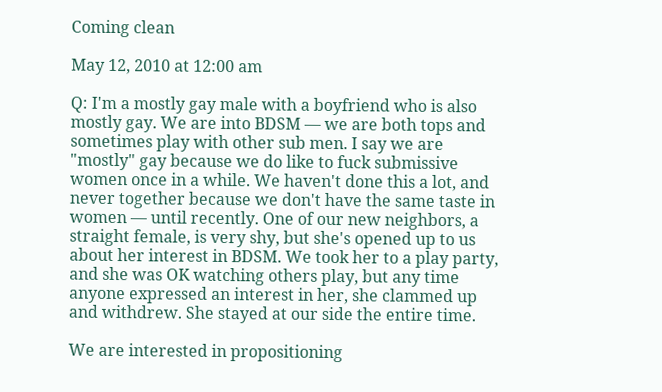Coming clean

May 12, 2010 at 12:00 am

Q: I'm a mostly gay male with a boyfriend who is also mostly gay. We are into BDSM — we are both tops and sometimes play with other sub men. I say we are "mostly" gay because we do like to fuck submissive women once in a while. We haven't done this a lot, and never together because we don't have the same taste in women — until recently. One of our new neighbors, a straight female, is very shy, but she's opened up to us about her interest in BDSM. We took her to a play party, and she was OK watching others play, but any time anyone expressed an interest in her, she clammed up and withdrew. She stayed at our side the entire time.

We are interested in propositioning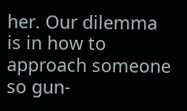her. Our dilemma is in how to approach someone so gun-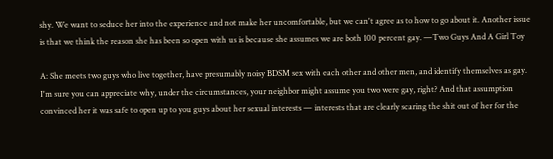shy. We want to seduce her into the experience and not make her uncomfortable, but we can't agree as to how to go about it. Another issue is that we think the reason she has been so open with us is because she assumes we are both 100 percent gay. —Two Guys And A Girl Toy

A: She meets two guys who live together, have presumably noisy BDSM sex with each other and other men, and identify themselves as gay. I'm sure you can appreciate why, under the circumstances, your neighbor might assume you two were gay, right? And that assumption convinced her it was safe to open up to you guys about her sexual interests — interests that are clearly scaring the shit out of her for the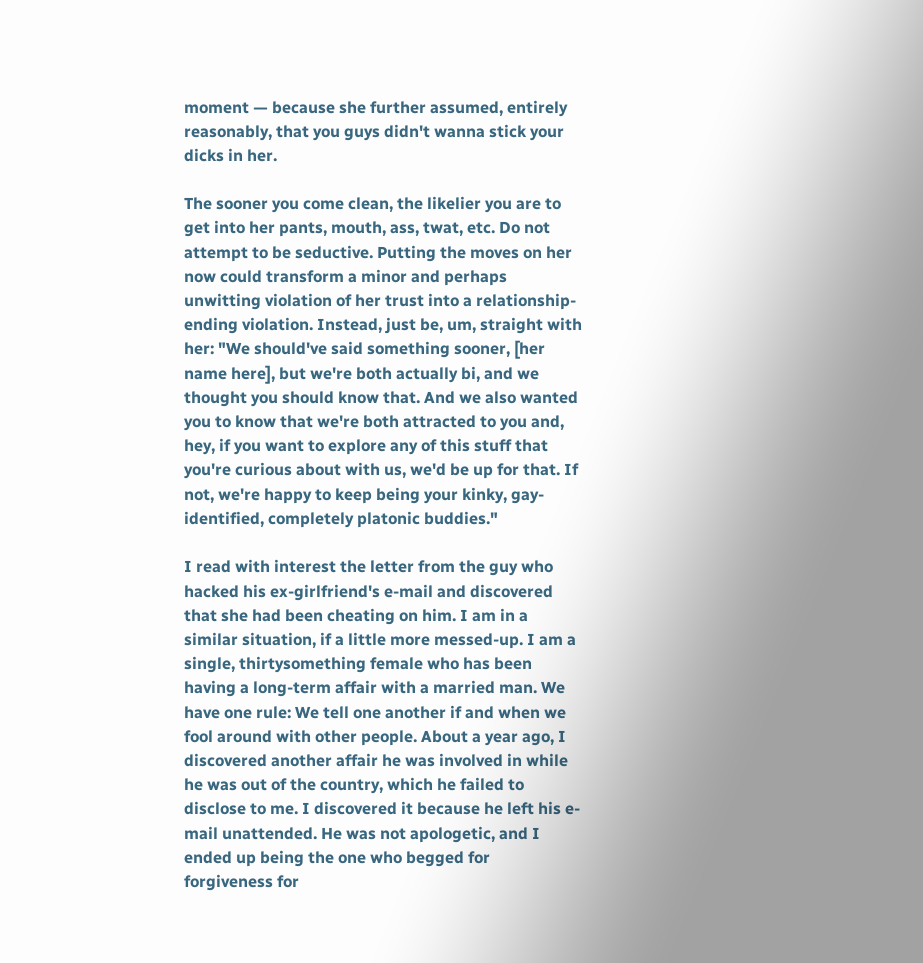moment — because she further assumed, entirely reasonably, that you guys didn't wanna stick your dicks in her.

The sooner you come clean, the likelier you are to get into her pants, mouth, ass, twat, etc. Do not attempt to be seductive. Putting the moves on her now could transform a minor and perhaps unwitting violation of her trust into a relationship-ending violation. Instead, just be, um, straight with her: "We should've said something sooner, [her name here], but we're both actually bi, and we thought you should know that. And we also wanted you to know that we're both attracted to you and, hey, if you want to explore any of this stuff that you're curious about with us, we'd be up for that. If not, we're happy to keep being your kinky, gay-identified, completely platonic buddies."

I read with interest the letter from the guy who hacked his ex-girlfriend's e-mail and discovered that she had been cheating on him. I am in a similar situation, if a little more messed-up. I am a single, thirtysomething female who has been having a long-term affair with a married man. We have one rule: We tell one another if and when we fool around with other people. About a year ago, I discovered another affair he was involved in while he was out of the country, which he failed to disclose to me. I discovered it because he left his e-mail unattended. He was not apologetic, and I ended up being the one who begged for forgiveness for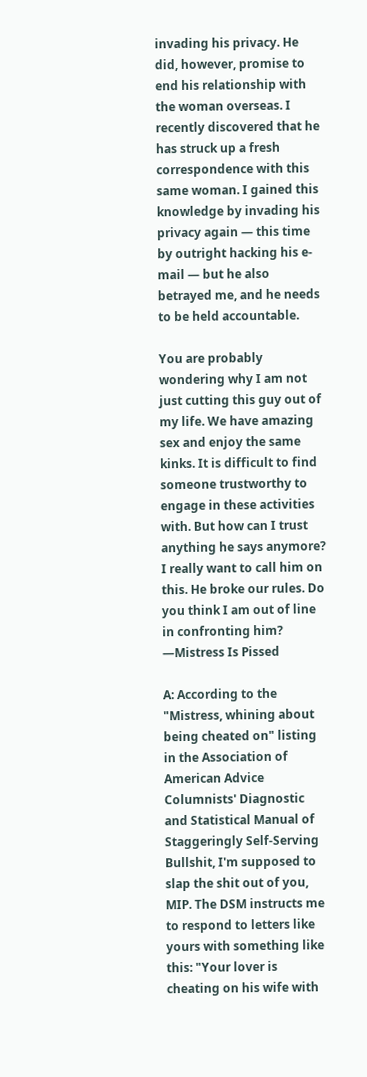invading his privacy. He did, however, promise to end his relationship with the woman overseas. I recently discovered that he has struck up a fresh correspondence with this same woman. I gained this knowledge by invading his privacy again — this time by outright hacking his e-mail — but he also betrayed me, and he needs to be held accountable.

You are probably wondering why I am not just cutting this guy out of my life. We have amazing sex and enjoy the same kinks. It is difficult to find someone trustworthy to engage in these activities with. But how can I trust anything he says anymore? I really want to call him on this. He broke our rules. Do you think I am out of line in confronting him? —Mistress Is Pissed

A: According to the "Mistress, whining about being cheated on" listing in the Association of American Advice Columnists' Diagnostic and Statistical Manual of Staggeringly Self-Serving Bullshit, I'm supposed to slap the shit out of you, MIP. The DSM instructs me to respond to letters like yours with something like this: "Your lover is cheating on his wife with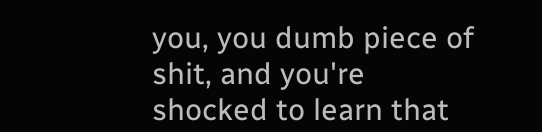you, you dumb piece of shit, and you're shocked to learn that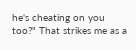he's cheating on you too?" That strikes me as a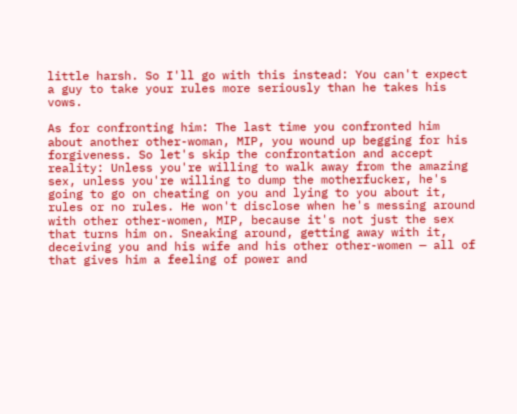little harsh. So I'll go with this instead: You can't expect a guy to take your rules more seriously than he takes his vows.

As for confronting him: The last time you confronted him about another other-woman, MIP, you wound up begging for his forgiveness. So let's skip the confrontation and accept reality: Unless you're willing to walk away from the amazing sex, unless you're willing to dump the motherfucker, he's going to go on cheating on you and lying to you about it, rules or no rules. He won't disclose when he's messing around with other other-women, MIP, because it's not just the sex that turns him on. Sneaking around, getting away with it, deceiving you and his wife and his other other-women — all of that gives him a feeling of power and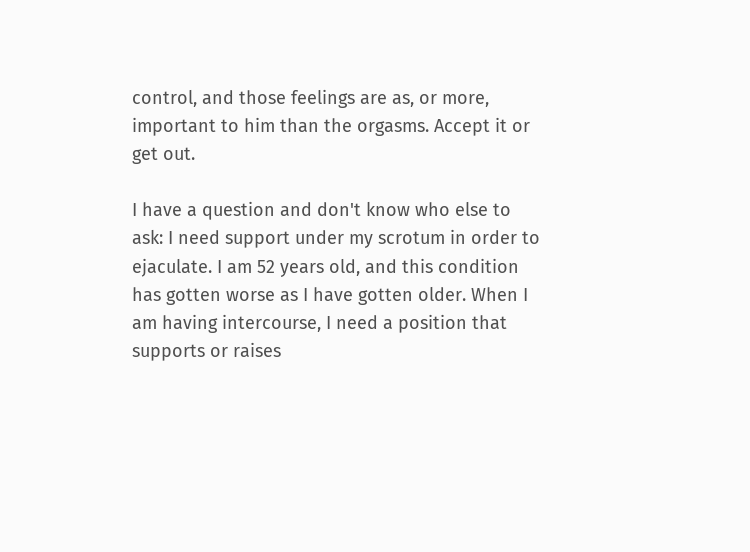control, and those feelings are as, or more, important to him than the orgasms. Accept it or get out.

I have a question and don't know who else to ask: I need support under my scrotum in order to ejaculate. I am 52 years old, and this condition has gotten worse as I have gotten older. When I am having intercourse, I need a position that supports or raises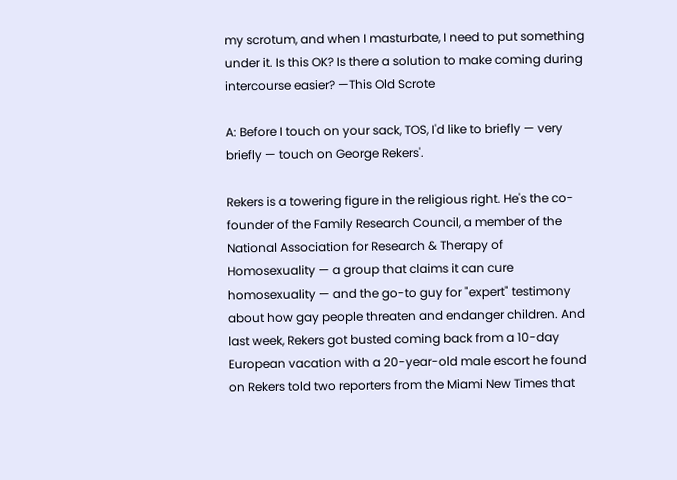my scrotum, and when I masturbate, I need to put something under it. Is this OK? Is there a solution to make coming during intercourse easier? —This Old Scrote

A: Before I touch on your sack, TOS, I'd like to briefly — very briefly — touch on George Rekers'.

Rekers is a towering figure in the religious right. He's the co-founder of the Family Research Council, a member of the National Association for Research & Therapy of Homosexuality — a group that claims it can cure homosexuality — and the go-to guy for "expert" testimony about how gay people threaten and endanger children. And last week, Rekers got busted coming back from a 10-day European vacation with a 20-year-old male escort he found on Rekers told two reporters from the Miami New Times that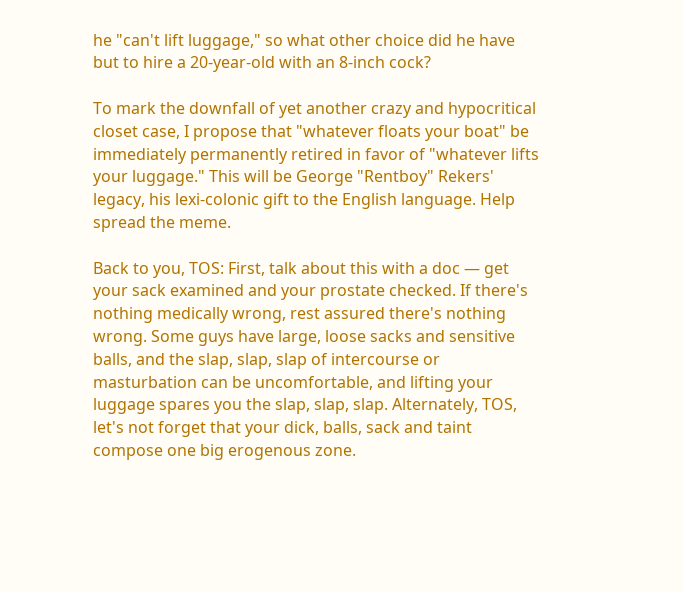he "can't lift luggage," so what other choice did he have but to hire a 20-year-old with an 8-inch cock?

To mark the downfall of yet another crazy and hypocritical closet case, I propose that "whatever floats your boat" be immediately permanently retired in favor of "whatever lifts your luggage." This will be George "Rentboy" Rekers' legacy, his lexi-colonic gift to the English language. Help spread the meme.

Back to you, TOS: First, talk about this with a doc — get your sack examined and your prostate checked. If there's nothing medically wrong, rest assured there's nothing wrong. Some guys have large, loose sacks and sensitive balls, and the slap, slap, slap of intercourse or masturbation can be uncomfortable, and lifting your luggage spares you the slap, slap, slap. Alternately, TOS, let's not forget that your dick, balls, sack and taint compose one big erogenous zone.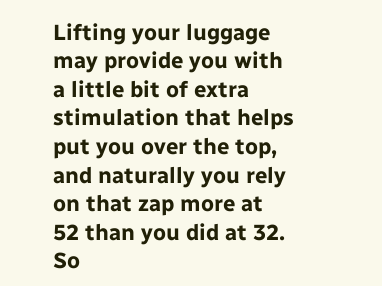Lifting your luggage may provide you with a little bit of extra stimulation that helps put you over the top, and naturally you rely on that zap more at 52 than you did at 32. So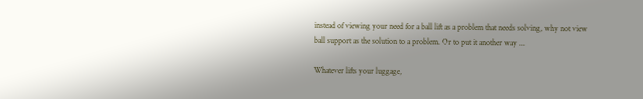instead of viewing your need for a ball lift as a problem that needs solving, why not view ball support as the solution to a problem. Or to put it another way ...

Whatever lifts your luggage,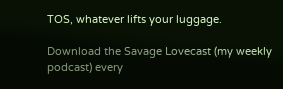TOS, whatever lifts your luggage.

Download the Savage Lovecast (my weekly podcast) every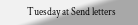Tuesday at Send letters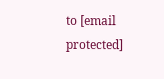to [email protected]